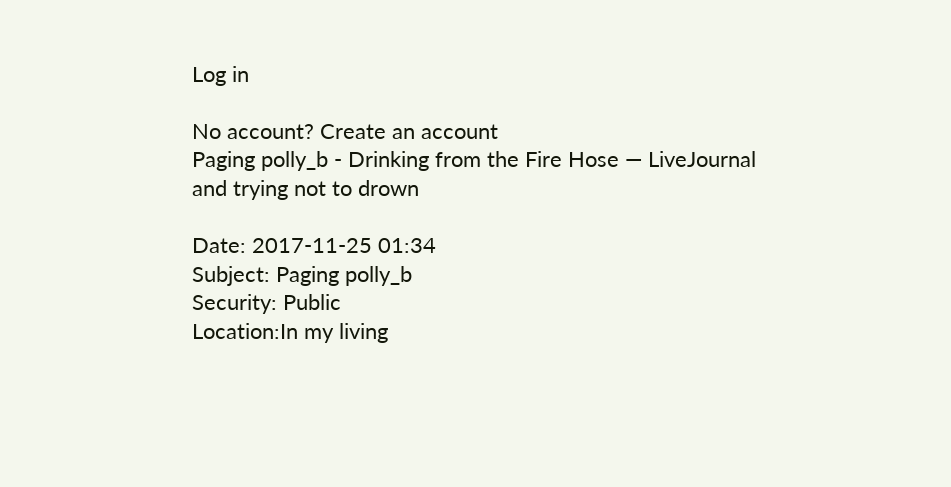Log in

No account? Create an account
Paging polly_b - Drinking from the Fire Hose — LiveJournal
and trying not to drown

Date: 2017-11-25 01:34
Subject: Paging polly_b
Security: Public
Location:In my living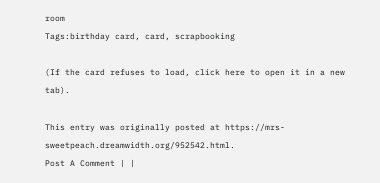room
Tags:birthday card, card, scrapbooking

(If the card refuses to load, click here to open it in a new tab).

This entry was originally posted at https://mrs-sweetpeach.dreamwidth.org/952542.html.
Post A Comment | |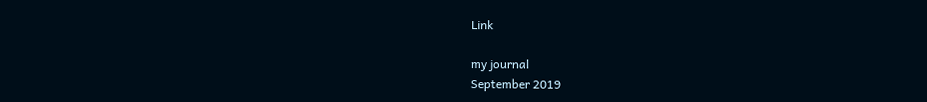Link

my journal
September 2019